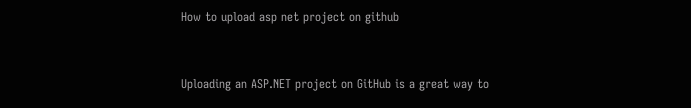How to upload asp net project on github


Uploading an ASP.NET project on GitHub is a great way to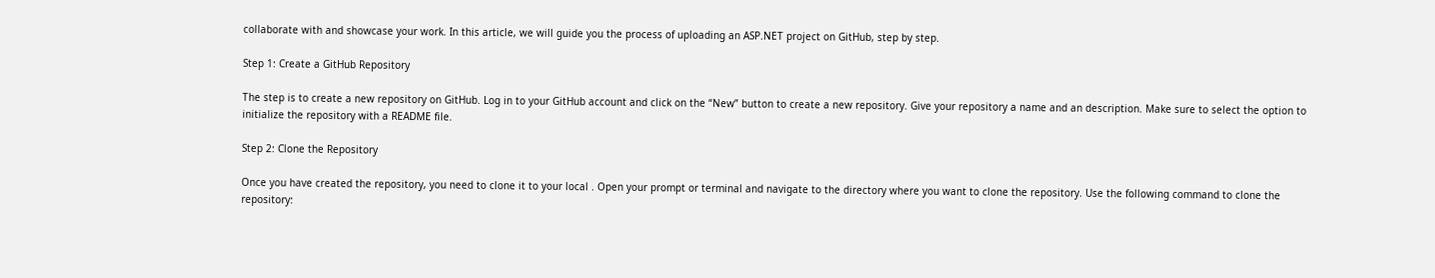collaborate with and showcase your work. In this article, we will guide you the process of uploading an ASP.NET project on GitHub, step by step.

Step 1: Create a GitHub Repository

The step is to create a new repository on GitHub. Log in to your GitHub account and click on the “New” button to create a new repository. Give your repository a name and an description. Make sure to select the option to initialize the repository with a README file.

Step 2: Clone the Repository

Once you have created the repository, you need to clone it to your local . Open your prompt or terminal and navigate to the directory where you want to clone the repository. Use the following command to clone the repository: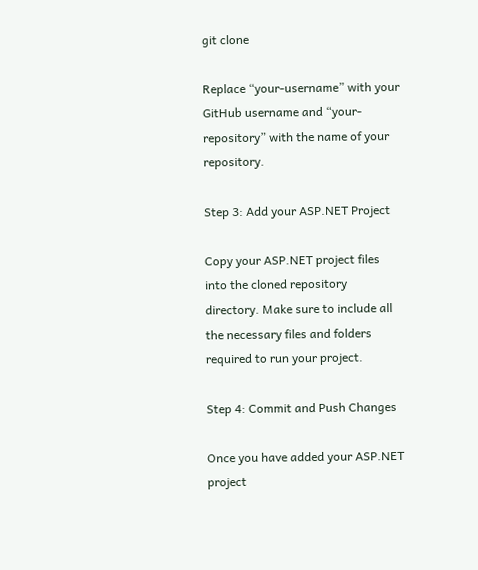git clone

Replace “your-username” with your GitHub username and “your-repository” with the name of your repository.

Step 3: Add your ASP.NET Project

Copy your ASP.NET project files into the cloned repository directory. Make sure to include all the necessary files and folders required to run your project.

Step 4: Commit and Push Changes

Once you have added your ASP.NET project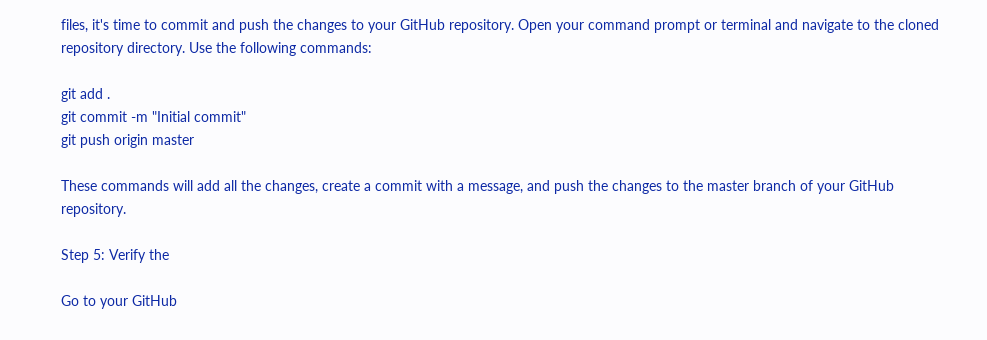files, it's time to commit and push the changes to your GitHub repository. Open your command prompt or terminal and navigate to the cloned repository directory. Use the following commands:

git add .
git commit -m "Initial commit"
git push origin master

These commands will add all the changes, create a commit with a message, and push the changes to the master branch of your GitHub repository.

Step 5: Verify the

Go to your GitHub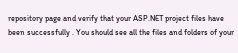repository page and verify that your ASP.NET project files have been successfully . You should see all the files and folders of your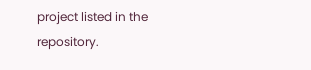project listed in the repository.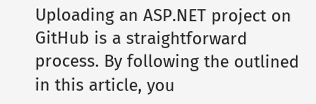Uploading an ASP.NET project on GitHub is a straightforward process. By following the outlined in this article, you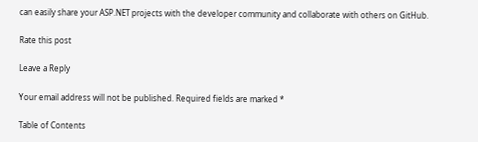can easily share your ASP.NET projects with the developer community and collaborate with others on GitHub.

Rate this post

Leave a Reply

Your email address will not be published. Required fields are marked *

Table of Contents